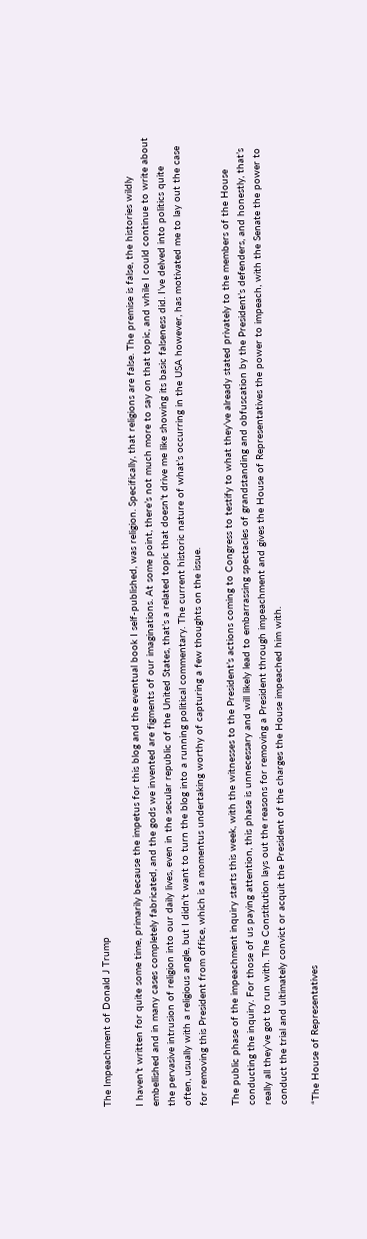The Impeachment of Donald J Trump

I haven’t written for quite some time, primarily because the impetus for this blog and the eventual book I self-published, was religion. Specifically, that religions are false. The premise is false, the histories wildly embellished and in many cases completely fabricated, and the gods we invented are figments of our imaginations. At some point, there’s not much more to say on that topic, and while I could continue to write about the pervasive intrusion of religion into our daily lives, even in the secular republic of the United States, that’s a related topic that doesn’t drive me like showing its basic falseness did. I’ve delved into politics quite often, usually with a religious angle, but I didn’t want to turn the blog into a running political commentary. The current historic nature of what’s occurring in the USA however, has motivated me to lay out the case for removing this President from office, which is a momentus undertaking worthy of capturing a few thoughts on the issue.

The public phase of the impeachment inquiry starts this week, with the witnesses to the President’s actions coming to Congress to testify to what they’ve already stated privately to the members of the House conducting the inquiry. For those of us paying attention, this phase is unnecessary and will likely lead to embarrassing spectacles of grandstanding and obfuscation by the President’s defenders, and honestly, that’s really all they’ve got to run with. The Constitution lays out the reasons for removing a President through impeachment and gives the House of Representatives the power to impeach, with the Senate the power to conduct the trial and ultimately convict or acquit the President of the charges the House impeached him with.

“The House of Representatives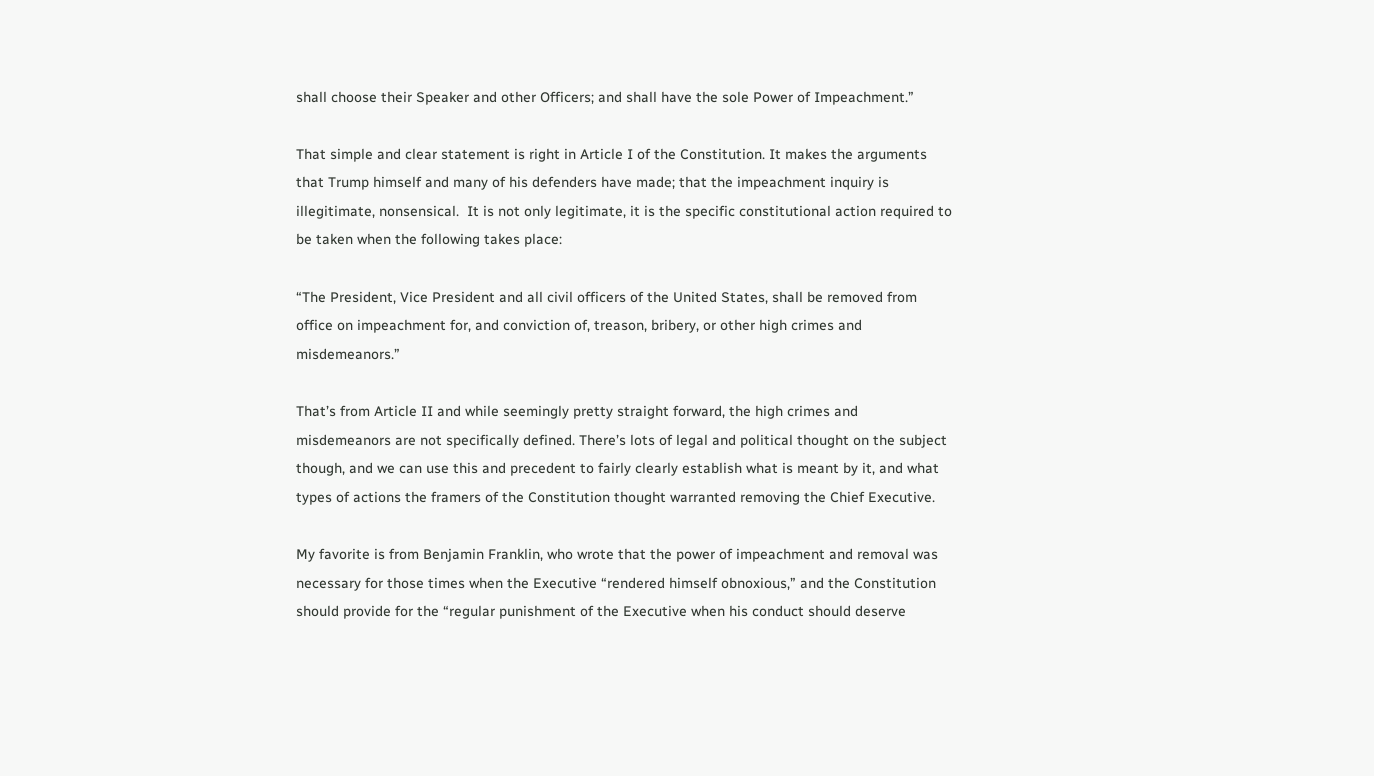shall choose their Speaker and other Officers; and shall have the sole Power of Impeachment.”

That simple and clear statement is right in Article I of the Constitution. It makes the arguments that Trump himself and many of his defenders have made; that the impeachment inquiry is illegitimate, nonsensical.  It is not only legitimate, it is the specific constitutional action required to be taken when the following takes place:

“The President, Vice President and all civil officers of the United States, shall be removed from office on impeachment for, and conviction of, treason, bribery, or other high crimes and misdemeanors.”

That’s from Article II and while seemingly pretty straight forward, the high crimes and misdemeanors are not specifically defined. There’s lots of legal and political thought on the subject though, and we can use this and precedent to fairly clearly establish what is meant by it, and what types of actions the framers of the Constitution thought warranted removing the Chief Executive.

My favorite is from Benjamin Franklin, who wrote that the power of impeachment and removal was necessary for those times when the Executive “rendered himself obnoxious,” and the Constitution should provide for the “regular punishment of the Executive when his conduct should deserve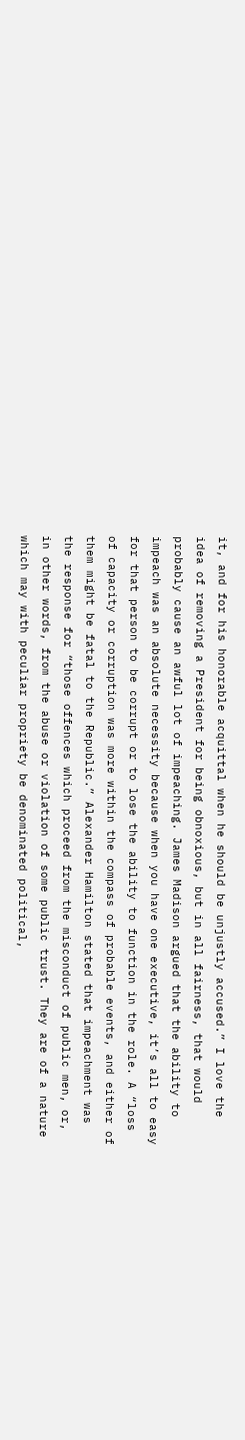it, and for his honorable acquittal when he should be unjustly accused.” I love the idea of removing a President for being obnoxious, but in all fairness, that would probably cause an awful lot of impeaching. James Madison argued that the ability to impeach was an absolute necessity because when you have one executive, it’s all to easy for that person to be corrupt or to lose the ability to function in the role. A “loss of capacity or corruption was more within the compass of probable events, and either of them might be fatal to the Republic.” Alexander Hamilton stated that impeachment was the response for “those offences which proceed from the misconduct of public men, or, in other words, from the abuse or violation of some public trust. They are of a nature which may with peculiar propriety be denominated political,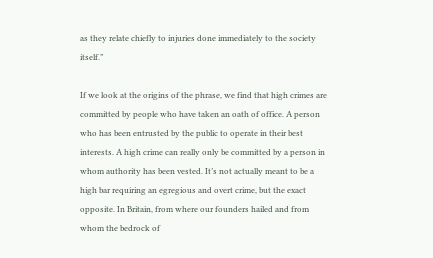as they relate chiefly to injuries done immediately to the society itself.”

If we look at the origins of the phrase, we find that high crimes are committed by people who have taken an oath of office. A person who has been entrusted by the public to operate in their best interests. A high crime can really only be committed by a person in whom authority has been vested. It’s not actually meant to be a high bar requiring an egregious and overt crime, but the exact opposite. In Britain, from where our founders hailed and from whom the bedrock of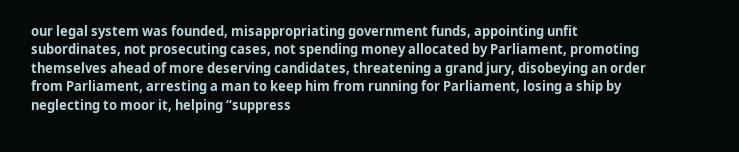our legal system was founded, misappropriating government funds, appointing unfit subordinates, not prosecuting cases, not spending money allocated by Parliament, promoting themselves ahead of more deserving candidates, threatening a grand jury, disobeying an order from Parliament, arresting a man to keep him from running for Parliament, losing a ship by neglecting to moor it, helping “suppress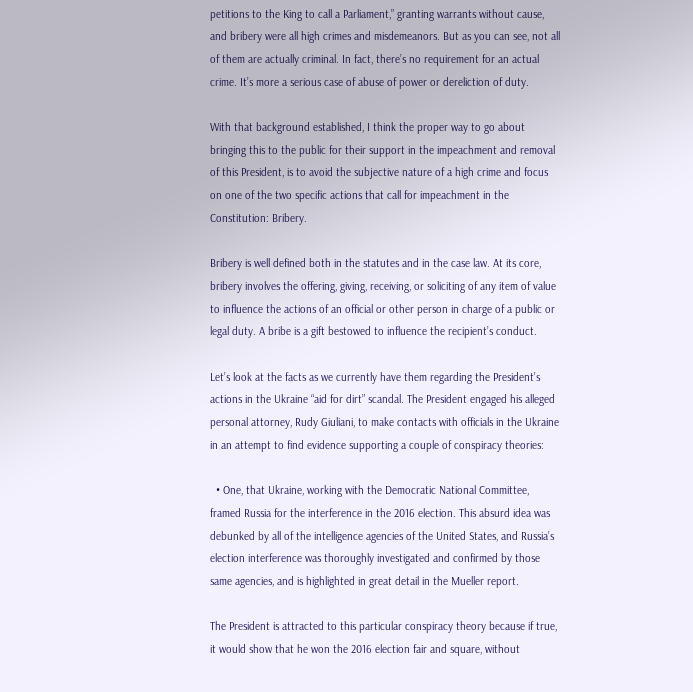petitions to the King to call a Parliament,” granting warrants without cause, and bribery were all high crimes and misdemeanors. But as you can see, not all of them are actually criminal. In fact, there’s no requirement for an actual crime. It’s more a serious case of abuse of power or dereliction of duty.

With that background established, I think the proper way to go about bringing this to the public for their support in the impeachment and removal of this President, is to avoid the subjective nature of a high crime and focus on one of the two specific actions that call for impeachment in the Constitution: Bribery.

Bribery is well defined both in the statutes and in the case law. At its core, bribery involves the offering, giving, receiving, or soliciting of any item of value to influence the actions of an official or other person in charge of a public or legal duty. A bribe is a gift bestowed to influence the recipient’s conduct.

Let’s look at the facts as we currently have them regarding the President’s actions in the Ukraine “aid for dirt” scandal. The President engaged his alleged personal attorney, Rudy Giuliani, to make contacts with officials in the Ukraine in an attempt to find evidence supporting a couple of conspiracy theories:

  • One, that Ukraine, working with the Democratic National Committee, framed Russia for the interference in the 2016 election. This absurd idea was debunked by all of the intelligence agencies of the United States, and Russia’s election interference was thoroughly investigated and confirmed by those same agencies, and is highlighted in great detail in the Mueller report.

The President is attracted to this particular conspiracy theory because if true, it would show that he won the 2016 election fair and square, without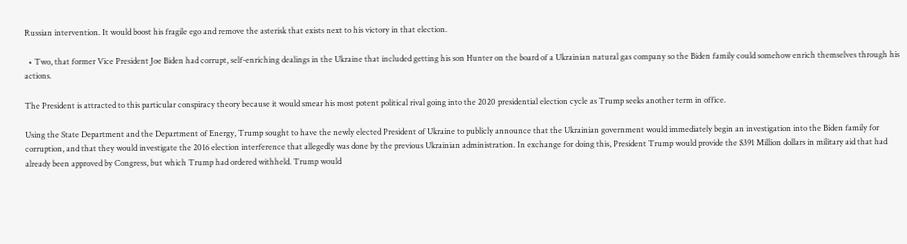Russian intervention. It would boost his fragile ego and remove the asterisk that exists next to his victory in that election.

  • Two, that former Vice President Joe Biden had corrupt, self-enriching dealings in the Ukraine that included getting his son Hunter on the board of a Ukrainian natural gas company so the Biden family could somehow enrich themselves through his actions.

The President is attracted to this particular conspiracy theory because it would smear his most potent political rival going into the 2020 presidential election cycle as Trump seeks another term in office.

Using the State Department and the Department of Energy, Trump sought to have the newly elected President of Ukraine to publicly announce that the Ukrainian government would immediately begin an investigation into the Biden family for corruption, and that they would investigate the 2016 election interference that allegedly was done by the previous Ukrainian administration. In exchange for doing this, President Trump would provide the $391 Million dollars in military aid that had already been approved by Congress, but which Trump had ordered withheld. Trump would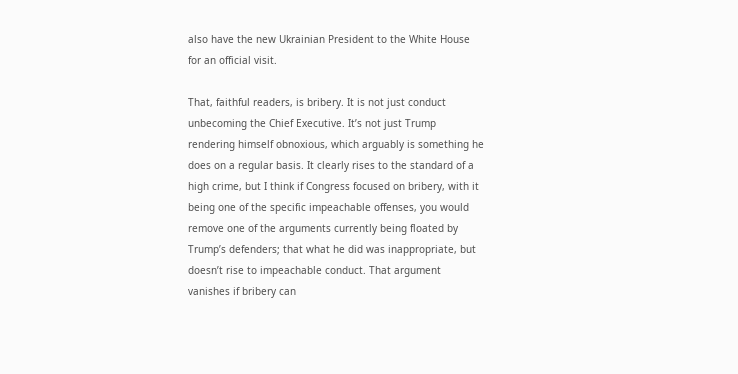also have the new Ukrainian President to the White House for an official visit.

That, faithful readers, is bribery. It is not just conduct unbecoming the Chief Executive. It’s not just Trump rendering himself obnoxious, which arguably is something he does on a regular basis. It clearly rises to the standard of a high crime, but I think if Congress focused on bribery, with it being one of the specific impeachable offenses, you would remove one of the arguments currently being floated by Trump’s defenders; that what he did was inappropriate, but doesn’t rise to impeachable conduct. That argument vanishes if bribery can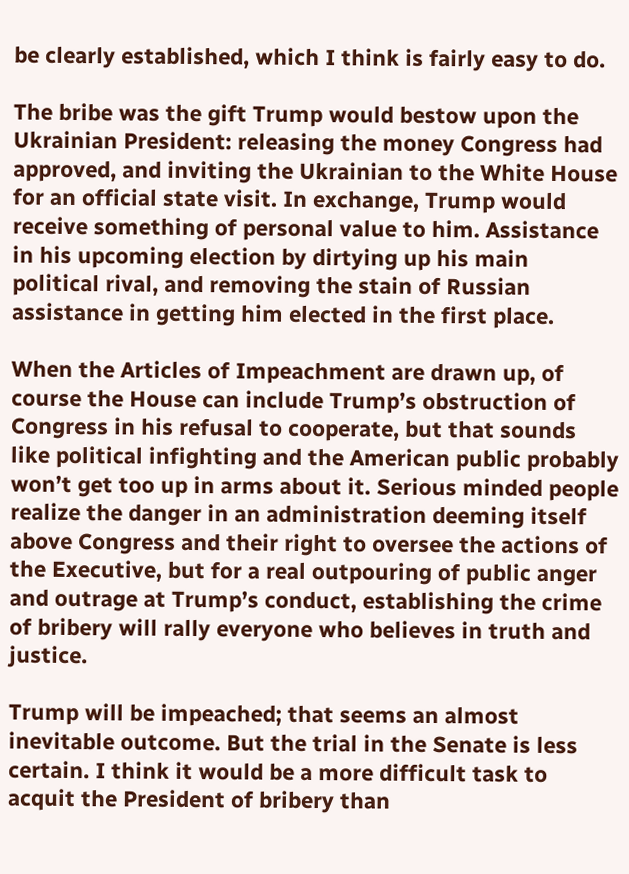be clearly established, which I think is fairly easy to do.

The bribe was the gift Trump would bestow upon the Ukrainian President: releasing the money Congress had approved, and inviting the Ukrainian to the White House for an official state visit. In exchange, Trump would receive something of personal value to him. Assistance in his upcoming election by dirtying up his main political rival, and removing the stain of Russian assistance in getting him elected in the first place.

When the Articles of Impeachment are drawn up, of course the House can include Trump’s obstruction of Congress in his refusal to cooperate, but that sounds like political infighting and the American public probably won’t get too up in arms about it. Serious minded people realize the danger in an administration deeming itself above Congress and their right to oversee the actions of the Executive, but for a real outpouring of public anger and outrage at Trump’s conduct, establishing the crime of bribery will rally everyone who believes in truth and justice.

Trump will be impeached; that seems an almost inevitable outcome. But the trial in the Senate is less certain. I think it would be a more difficult task to acquit the President of bribery than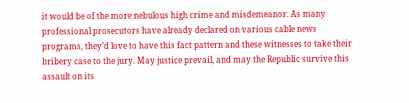it would be of the more nebulous high crime and misdemeanor. As many professional prosecutors have already declared on various cable news programs, they’d love to have this fact pattern and these witnesses to take their bribery case to the jury. May justice prevail, and may the Republic survive this assault on its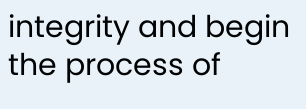integrity and begin the process of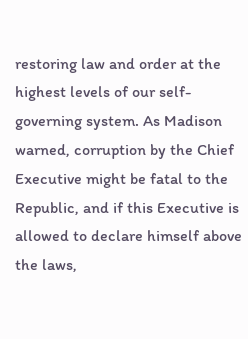restoring law and order at the highest levels of our self-governing system. As Madison warned, corruption by the Chief Executive might be fatal to the Republic, and if this Executive is allowed to declare himself above the laws,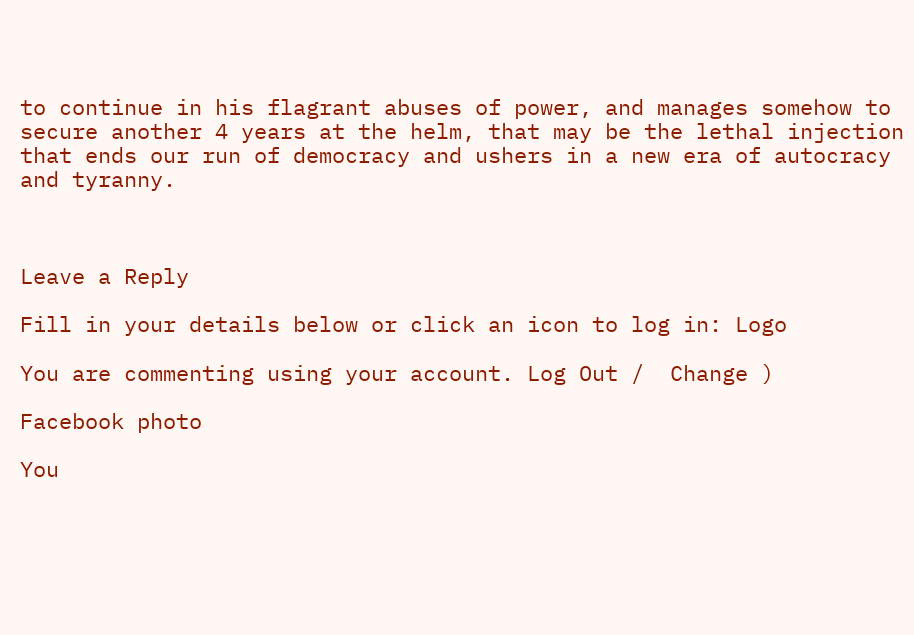to continue in his flagrant abuses of power, and manages somehow to secure another 4 years at the helm, that may be the lethal injection that ends our run of democracy and ushers in a new era of autocracy and tyranny.



Leave a Reply

Fill in your details below or click an icon to log in: Logo

You are commenting using your account. Log Out /  Change )

Facebook photo

You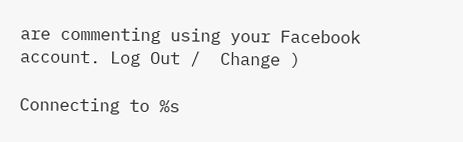are commenting using your Facebook account. Log Out /  Change )

Connecting to %s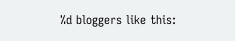%d bloggers like this: